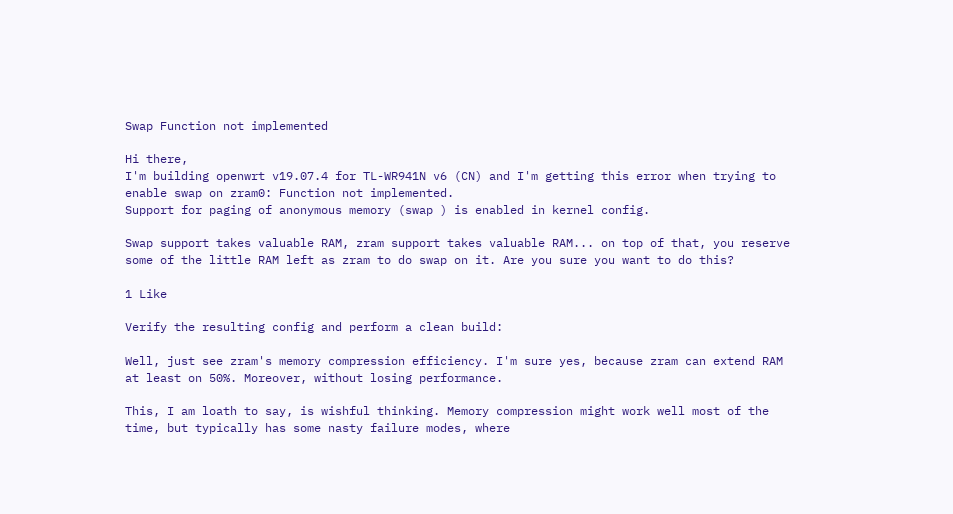Swap Function not implemented

Hi there,
I'm building openwrt v19.07.4 for TL-WR941N v6 (CN) and I'm getting this error when trying to enable swap on zram0: Function not implemented.
Support for paging of anonymous memory (swap ) is enabled in kernel config.

Swap support takes valuable RAM, zram support takes valuable RAM... on top of that, you reserve some of the little RAM left as zram to do swap on it. Are you sure you want to do this?

1 Like

Verify the resulting config and perform a clean build:

Well, just see zram's memory compression efficiency. I'm sure yes, because zram can extend RAM at least on 50%. Moreover, without losing performance.

This, I am loath to say, is wishful thinking. Memory compression might work well most of the time, but typically has some nasty failure modes, where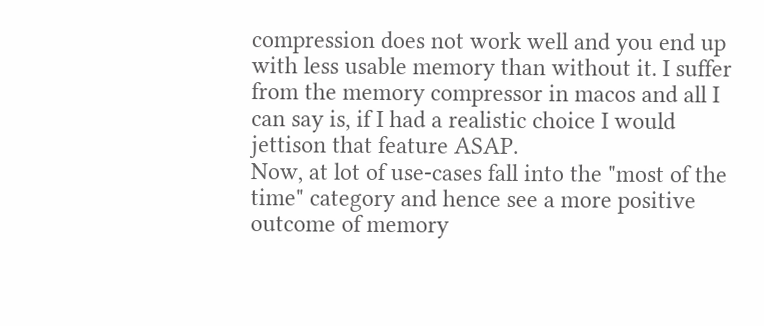compression does not work well and you end up with less usable memory than without it. I suffer from the memory compressor in macos and all I can say is, if I had a realistic choice I would jettison that feature ASAP.
Now, at lot of use-cases fall into the "most of the time" category and hence see a more positive outcome of memory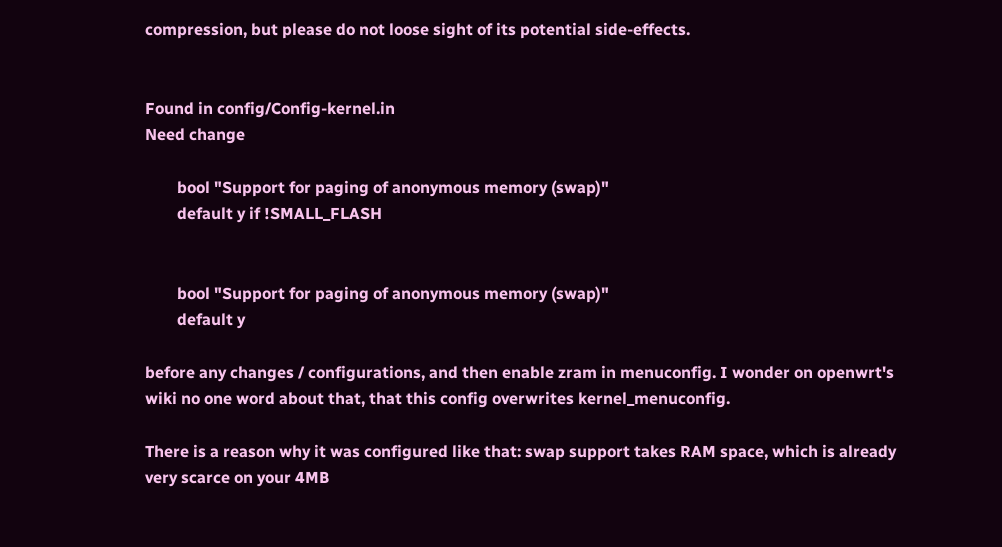compression, but please do not loose sight of its potential side-effects.


Found in config/Config-kernel.in
Need change

        bool "Support for paging of anonymous memory (swap)"
        default y if !SMALL_FLASH


        bool "Support for paging of anonymous memory (swap)"
        default y

before any changes / configurations, and then enable zram in menuconfig. I wonder on openwrt's wiki no one word about that, that this config overwrites kernel_menuconfig.

There is a reason why it was configured like that: swap support takes RAM space, which is already very scarce on your 4MB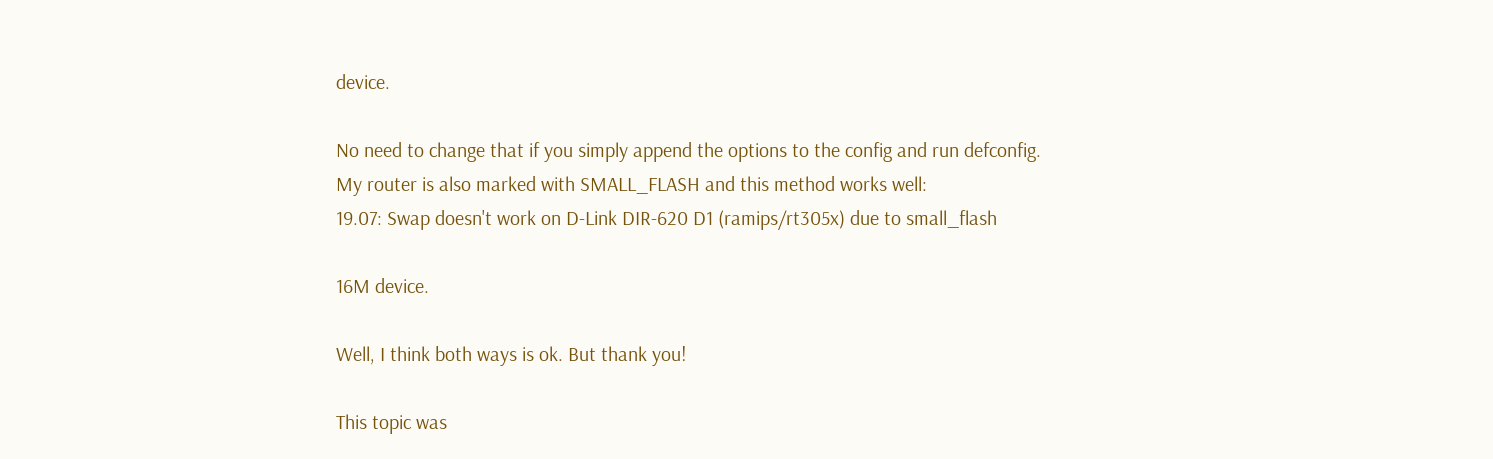device.

No need to change that if you simply append the options to the config and run defconfig.
My router is also marked with SMALL_FLASH and this method works well:
19.07: Swap doesn't work on D-Link DIR-620 D1 (ramips/rt305x) due to small_flash

16M device.

Well, I think both ways is ok. But thank you!

This topic was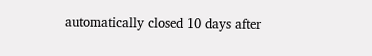automatically closed 10 days after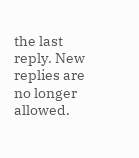the last reply. New replies are no longer allowed.